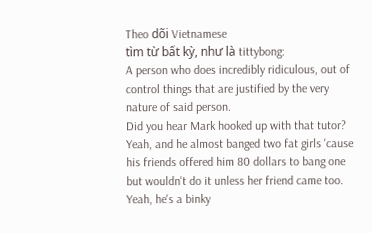Theo dõi Vietnamese
tìm từ bất kỳ, như là tittybong:
A person who does incredibly ridiculous, out of control things that are justified by the very nature of said person.
Did you hear Mark hooked up with that tutor? Yeah, and he almost banged two fat girls 'cause his friends offered him 80 dollars to bang one but wouldn't do it unless her friend came too. Yeah, he's a binky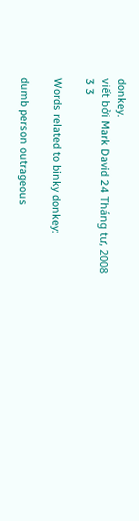donkey.
viết bởi Mark David 24 Tháng tư, 2008
3 3

Words related to binky donkey:

dumb person outrageous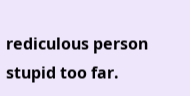rediculous person stupid too far.